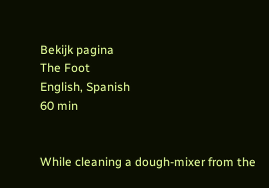Bekijk pagina
The Foot
English, Spanish
60 min


While cleaning a dough-mixer from the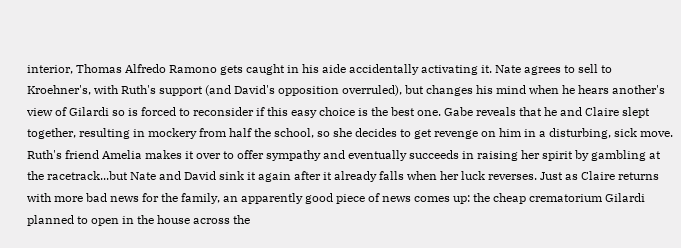interior, Thomas Alfredo Ramono gets caught in his aide accidentally activating it. Nate agrees to sell to Kroehner's, with Ruth's support (and David's opposition overruled), but changes his mind when he hears another's view of Gilardi so is forced to reconsider if this easy choice is the best one. Gabe reveals that he and Claire slept together, resulting in mockery from half the school, so she decides to get revenge on him in a disturbing, sick move. Ruth's friend Amelia makes it over to offer sympathy and eventually succeeds in raising her spirit by gambling at the racetrack...but Nate and David sink it again after it already falls when her luck reverses. Just as Claire returns with more bad news for the family, an apparently good piece of news comes up: the cheap crematorium Gilardi planned to open in the house across the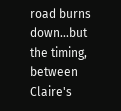road burns down...but the timing, between Claire's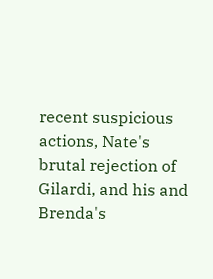recent suspicious actions, Nate's brutal rejection of Gilardi, and his and Brenda's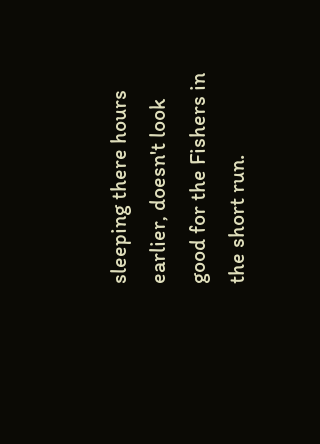sleeping there hours earlier, doesn't look good for the Fishers in the short run.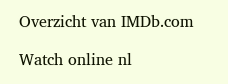Overzicht van IMDb.com

Watch online nl